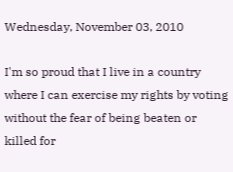Wednesday, November 03, 2010

I'm so proud that I live in a country where I can exercise my rights by voting without the fear of being beaten or killed for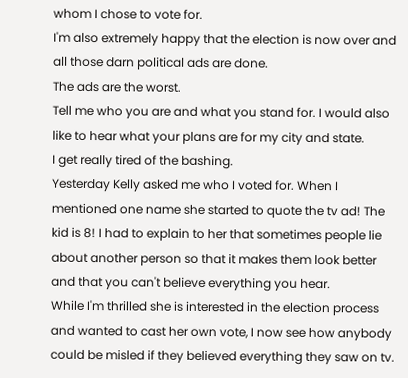whom I chose to vote for.
I'm also extremely happy that the election is now over and all those darn political ads are done.
The ads are the worst.
Tell me who you are and what you stand for. I would also like to hear what your plans are for my city and state.
I get really tired of the bashing.
Yesterday Kelly asked me who I voted for. When I mentioned one name she started to quote the tv ad! The kid is 8! I had to explain to her that sometimes people lie about another person so that it makes them look better and that you can't believe everything you hear.
While I'm thrilled she is interested in the election process and wanted to cast her own vote, I now see how anybody could be misled if they believed everything they saw on tv.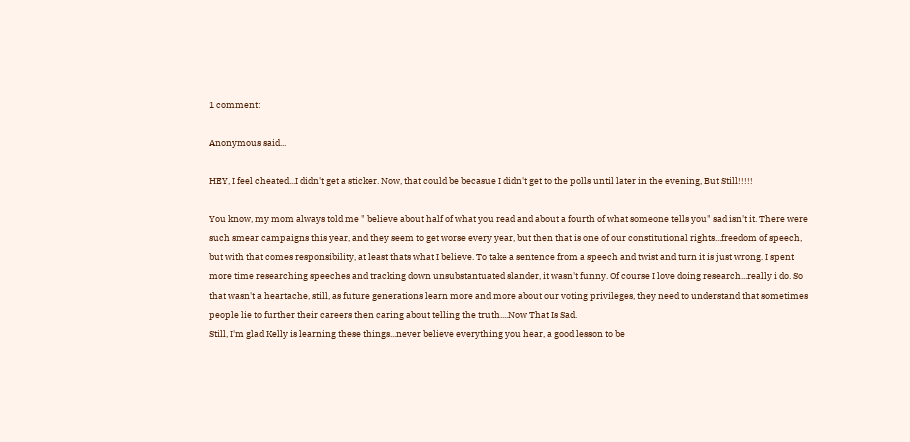1 comment:

Anonymous said...

HEY, I feel cheated...I didn't get a sticker. Now, that could be becasue I didn't get to the polls until later in the evening, But Still!!!!!

You know, my mom always told me " believe about half of what you read and about a fourth of what someone tells you" sad isn't it. There were such smear campaigns this year, and they seem to get worse every year, but then that is one of our constitutional rights...freedom of speech, but with that comes responsibility, at least thats what I believe. To take a sentence from a speech and twist and turn it is just wrong. I spent more time researching speeches and tracking down unsubstantuated slander, it wasn't funny. Of course I love doing research...really i do. So that wasn't a heartache, still, as future generations learn more and more about our voting privileges, they need to understand that sometimes people lie to further their careers then caring about telling the truth....Now That Is Sad.
Still, I'm glad Kelly is learning these things...never believe everything you hear, a good lesson to be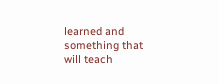learned and something that will teach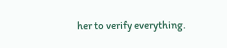her to verify everything.